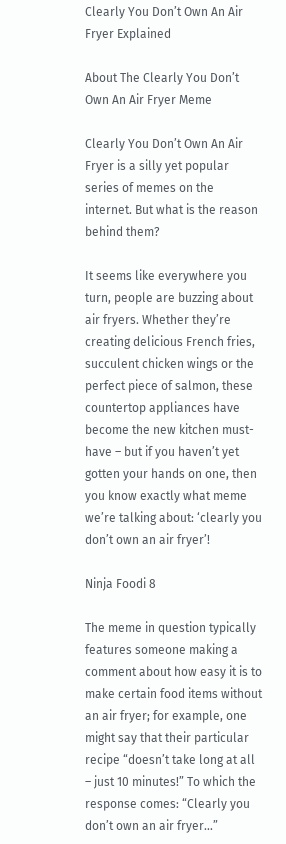Clearly You Don’t Own An Air Fryer Explained

About The Clearly You Don’t Own An Air Fryer Meme

Clearly You Don’t Own An Air Fryer is a silly yet popular series of memes on the internet. But what is the reason behind them?

It seems like everywhere you turn, people are buzzing about air fryers. Whether they’re creating delicious French fries, succulent chicken wings or the perfect piece of salmon, these countertop appliances have become the new kitchen must-have – but if you haven’t yet gotten your hands on one, then you know exactly what meme we’re talking about: ‘clearly you don’t own an air fryer’!

Ninja Foodi 8

The meme in question typically features someone making a comment about how easy it is to make certain food items without an air fryer; for example, one might say that their particular recipe “doesn’t take long at all – just 10 minutes!” To which the response comes: “Clearly you don’t own an air fryer…”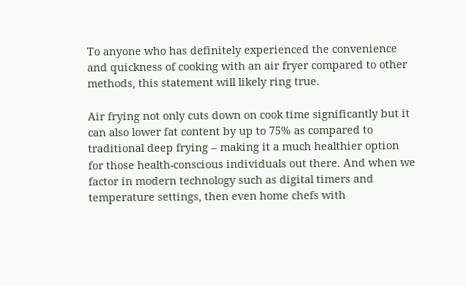To anyone who has definitely experienced the convenience and quickness of cooking with an air fryer compared to other methods, this statement will likely ring true.

Air frying not only cuts down on cook time significantly but it can also lower fat content by up to 75% as compared to traditional deep frying – making it a much healthier option for those health-conscious individuals out there. And when we factor in modern technology such as digital timers and temperature settings, then even home chefs with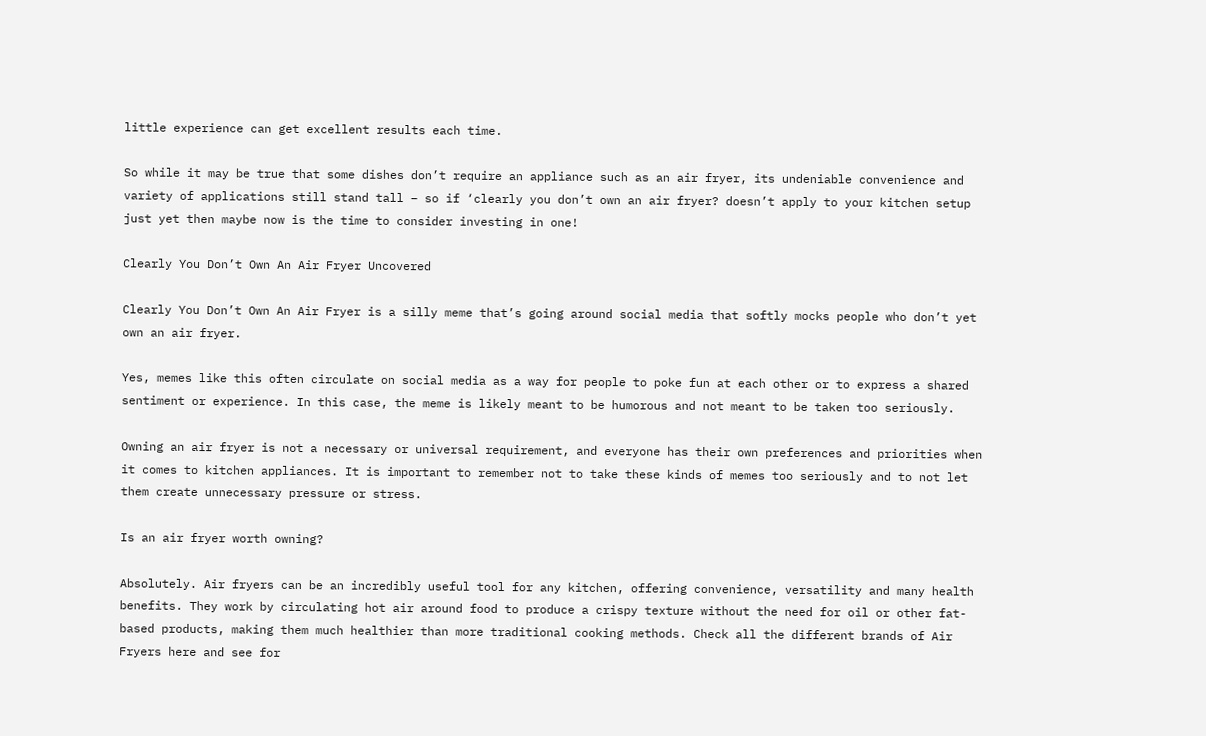little experience can get excellent results each time.

So while it may be true that some dishes don’t require an appliance such as an air fryer, its undeniable convenience and variety of applications still stand tall – so if ‘clearly you don’t own an air fryer? doesn’t apply to your kitchen setup just yet then maybe now is the time to consider investing in one!

Clearly You Don’t Own An Air Fryer Uncovered

Clearly You Don’t Own An Air Fryer is a silly meme that’s going around social media that softly mocks people who don’t yet own an air fryer.

Yes, memes like this often circulate on social media as a way for people to poke fun at each other or to express a shared sentiment or experience. In this case, the meme is likely meant to be humorous and not meant to be taken too seriously.

Owning an air fryer is not a necessary or universal requirement, and everyone has their own preferences and priorities when it comes to kitchen appliances. It is important to remember not to take these kinds of memes too seriously and to not let them create unnecessary pressure or stress.

Is an air fryer worth owning?

Absolutely. Air fryers can be an incredibly useful tool for any kitchen, offering convenience, versatility and many health benefits. They work by circulating hot air around food to produce a crispy texture without the need for oil or other fat-based products, making them much healthier than more traditional cooking methods. Check all the different brands of Air Fryers here and see for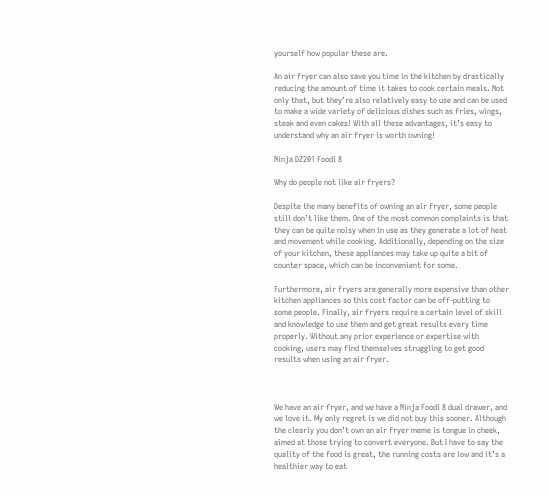yourself how popular these are.

An air fryer can also save you time in the kitchen by drastically reducing the amount of time it takes to cook certain meals. Not only that, but they’re also relatively easy to use and can be used to make a wide variety of delicious dishes such as fries, wings, steak and even cakes! With all these advantages, it’s easy to understand why an air fryer is worth owning!

Ninja DZ201 Foodi 8

Why do people not like air fryers?

Despite the many benefits of owning an air fryer, some people still don’t like them. One of the most common complaints is that they can be quite noisy when in use as they generate a lot of heat and movement while cooking. Additionally, depending on the size of your kitchen, these appliances may take up quite a bit of counter space, which can be inconvenient for some.

Furthermore, air fryers are generally more expensive than other kitchen appliances so this cost factor can be off-putting to some people. Finally, air fryers require a certain level of skill and knowledge to use them and get great results every time properly. Without any prior experience or expertise with cooking, users may find themselves struggling to get good results when using an air fryer.



We have an air fryer, and we have a Ninja Foodi 8 dual drawer, and we love it. My only regret is we did not buy this sooner. Although the clearly you don’t own an air fryer meme is tongue in cheek, aimed at those trying to convert everyone. But I have to say the quality of the food is great, the running costs are low and it’s a healthier way to eat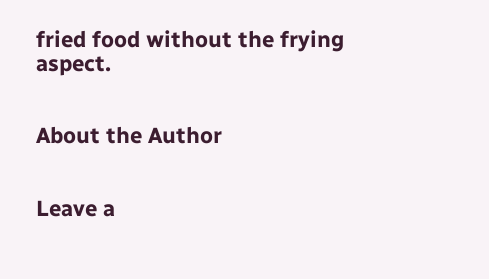fried food without the frying aspect.


About the Author


Leave a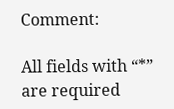Comment:

All fields with “*” are required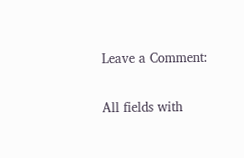Leave a Comment:

All fields with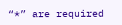“*” are required